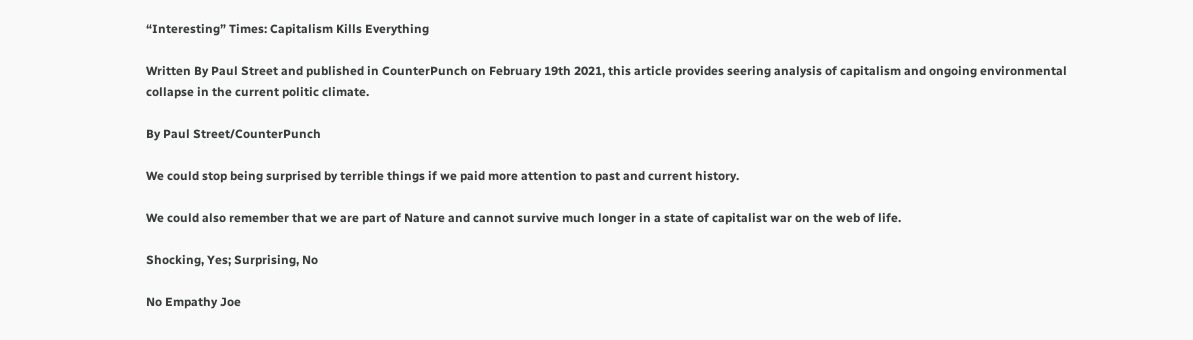“Interesting” Times: Capitalism Kills Everything

Written By Paul Street and published in CounterPunch on February 19th 2021, this article provides seering analysis of capitalism and ongoing environmental collapse in the current politic climate.

By Paul Street/CounterPunch

We could stop being surprised by terrible things if we paid more attention to past and current history.

We could also remember that we are part of Nature and cannot survive much longer in a state of capitalist war on the web of life.

Shocking, Yes; Surprising, No

No Empathy Joe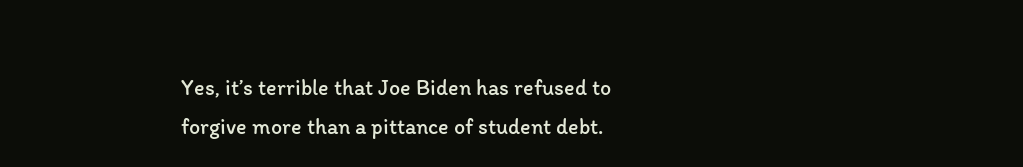Yes, it’s terrible that Joe Biden has refused to forgive more than a pittance of student debt.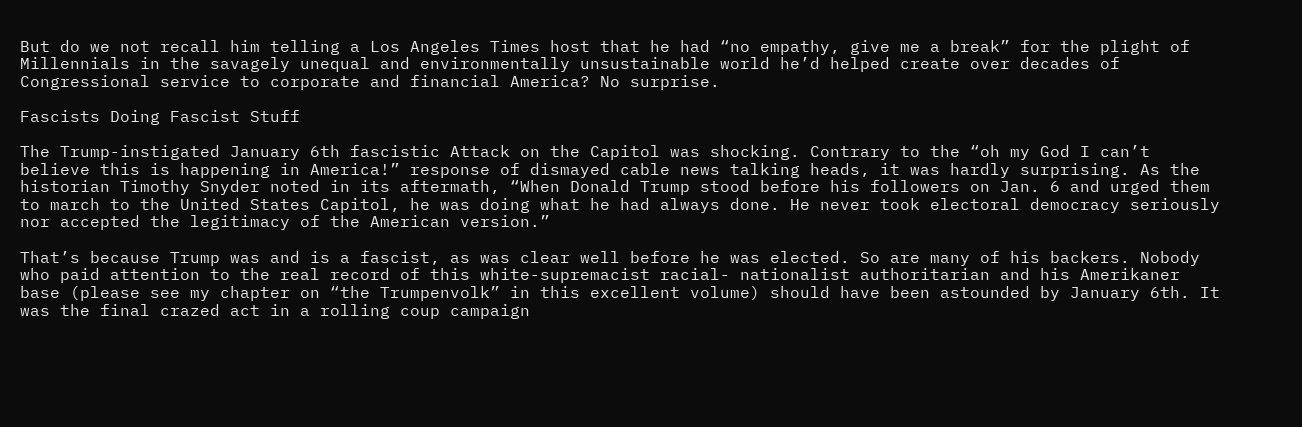But do we not recall him telling a Los Angeles Times host that he had “no empathy, give me a break” for the plight of Millennials in the savagely unequal and environmentally unsustainable world he’d helped create over decades of Congressional service to corporate and financial America? No surprise.

Fascists Doing Fascist Stuff

The Trump-instigated January 6th fascistic Attack on the Capitol was shocking. Contrary to the “oh my God I can’t believe this is happening in America!” response of dismayed cable news talking heads, it was hardly surprising. As the historian Timothy Snyder noted in its aftermath, “When Donald Trump stood before his followers on Jan. 6 and urged them to march to the United States Capitol, he was doing what he had always done. He never took electoral democracy seriously nor accepted the legitimacy of the American version.”

That’s because Trump was and is a fascist, as was clear well before he was elected. So are many of his backers. Nobody who paid attention to the real record of this white-supremacist racial- nationalist authoritarian and his Amerikaner base (please see my chapter on “the Trumpenvolk” in this excellent volume) should have been astounded by January 6th. It was the final crazed act in a rolling coup campaign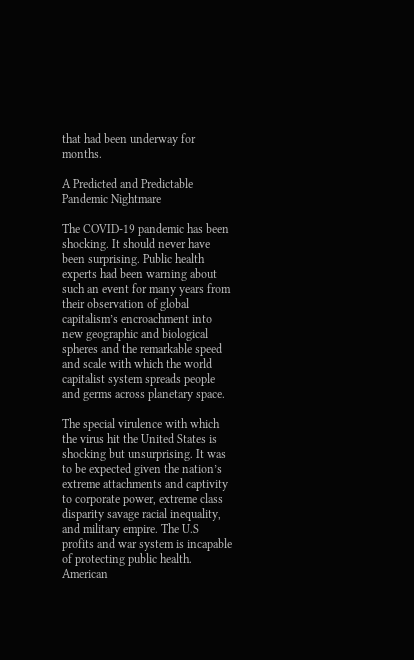that had been underway for months.

A Predicted and Predictable Pandemic Nightmare

The COVID-19 pandemic has been shocking. It should never have been surprising. Public health experts had been warning about such an event for many years from their observation of global capitalism’s encroachment into new geographic and biological spheres and the remarkable speed and scale with which the world capitalist system spreads people and germs across planetary space.

The special virulence with which the virus hit the United States is shocking but unsurprising. It was to be expected given the nation’s extreme attachments and captivity to corporate power, extreme class disparity savage racial inequality, and military empire. The U.S profits and war system is incapable of protecting public health. American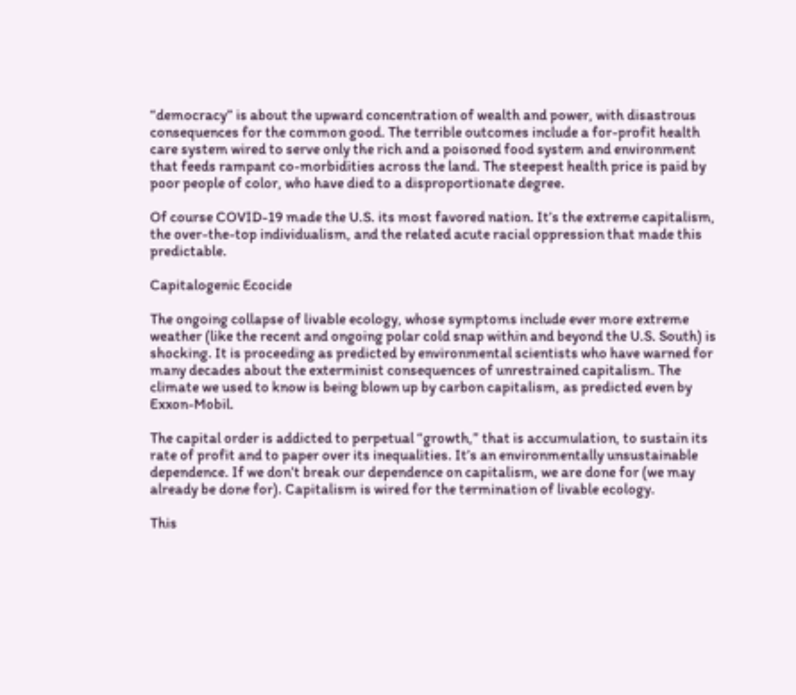“democracy” is about the upward concentration of wealth and power, with disastrous consequences for the common good. The terrible outcomes include a for-profit health care system wired to serve only the rich and a poisoned food system and environment that feeds rampant co-morbidities across the land. The steepest health price is paid by poor people of color, who have died to a disproportionate degree.

Of course COVID-19 made the U.S. its most favored nation. It’s the extreme capitalism, the over-the-top individualism, and the related acute racial oppression that made this predictable.

Capitalogenic Ecocide

The ongoing collapse of livable ecology, whose symptoms include ever more extreme weather (like the recent and ongoing polar cold snap within and beyond the U.S. South) is shocking. It is proceeding as predicted by environmental scientists who have warned for many decades about the exterminist consequences of unrestrained capitalism. The climate we used to know is being blown up by carbon capitalism, as predicted even by Exxon-Mobil.

The capital order is addicted to perpetual “growth,” that is accumulation, to sustain its rate of profit and to paper over its inequalities. It’s an environmentally unsustainable dependence. If we don’t break our dependence on capitalism, we are done for (we may already be done for). Capitalism is wired for the termination of livable ecology.

This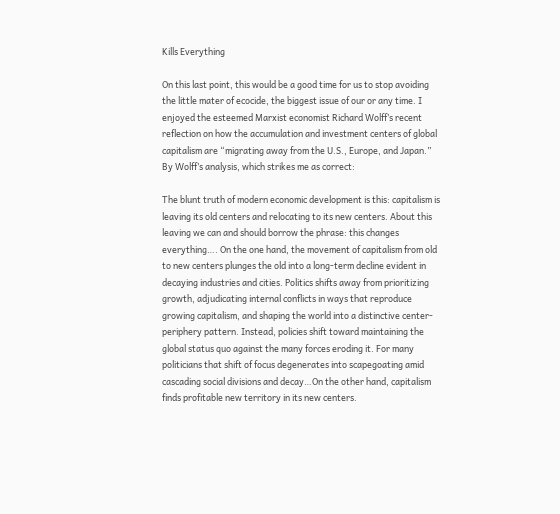Kills Everything

On this last point, this would be a good time for us to stop avoiding the little mater of ecocide, the biggest issue of our or any time. I enjoyed the esteemed Marxist economist Richard Wolff’s recent reflection on how the accumulation and investment centers of global capitalism are “migrating away from the U.S., Europe, and Japan.” By Wolff’s analysis, which strikes me as correct:

The blunt truth of modern economic development is this: capitalism is leaving its old centers and relocating to its new centers. About this leaving we can and should borrow the phrase: this changes everything…. On the one hand, the movement of capitalism from old to new centers plunges the old into a long-term decline evident in decaying industries and cities. Politics shifts away from prioritizing growth, adjudicating internal conflicts in ways that reproduce growing capitalism, and shaping the world into a distinctive center-periphery pattern. Instead, policies shift toward maintaining the global status quo against the many forces eroding it. For many politicians that shift of focus degenerates into scapegoating amid cascading social divisions and decay…On the other hand, capitalism finds profitable new territory in its new centers.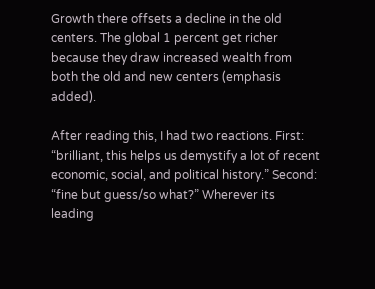Growth there offsets a decline in the old centers. The global 1 percent get richer because they draw increased wealth from both the old and new centers (emphasis added).

After reading this, I had two reactions. First: “brilliant, this helps us demystify a lot of recent economic, social, and political history.” Second: “fine but guess/so what?” Wherever its leading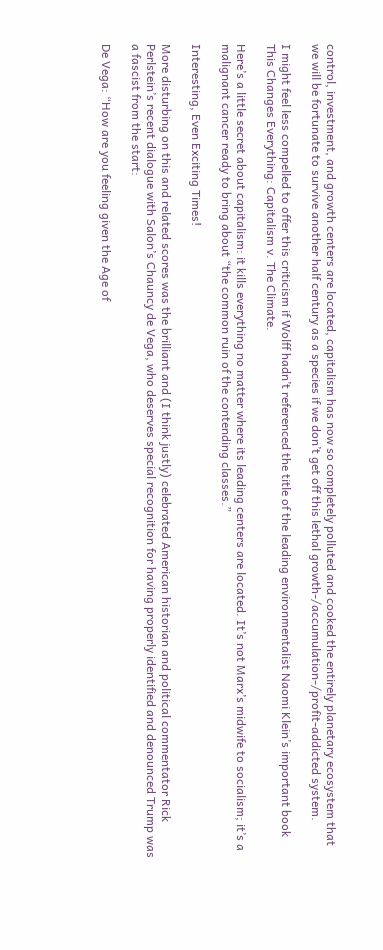control, investment, and growth centers are located, capitalism has now so completely polluted and cooked the entirely planetary ecosystem that we will be fortunate to survive another half century as a species if we don’t get off this lethal growth-/accumulation-/profit-addicted system.

I might feel less compelled to offer this criticism if Wolff hadn’t referenced the title of the leading environmentalist Naomi Klein’s important book This Changes Everything: Capitalism v. The Climate.

Here’s a little secret about capitalism: it kills everything no matter where its leading centers are located. It’s not Marx’s midwife to socialism; it’s a malignant cancer ready to bring about “the common ruin of the contending classes.”

Interesting, Even Exciting Times!

More disturbing on this and related scores was the brilliant and (I think justly) celebrated American historian and political commentator Rick Perlstein’s recent dialogue with Salon’s Chauncy de Vega, who deserves special recognition for having properly identified and denounced Trump was a fascist from the start:

De Vega: “How are you feeling given the Age of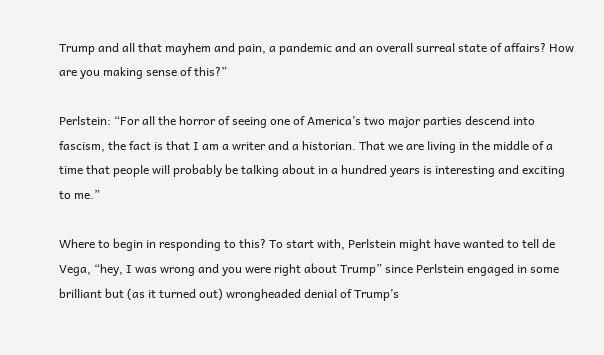Trump and all that mayhem and pain, a pandemic and an overall surreal state of affairs? How are you making sense of this?”

Perlstein: “For all the horror of seeing one of America’s two major parties descend into fascism, the fact is that I am a writer and a historian. That we are living in the middle of a time that people will probably be talking about in a hundred years is interesting and exciting to me.”

Where to begin in responding to this? To start with, Perlstein might have wanted to tell de Vega, “hey, I was wrong and you were right about Trump” since Perlstein engaged in some brilliant but (as it turned out) wrongheaded denial of Trump’s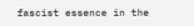fascist essence in the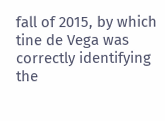fall of 2015, by which tine de Vega was correctly identifying the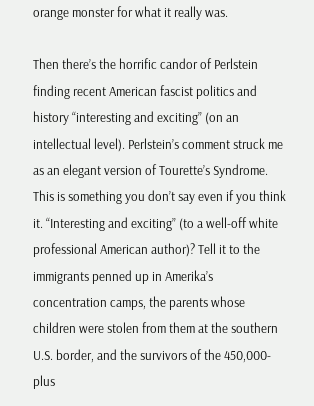orange monster for what it really was.

Then there’s the horrific candor of Perlstein finding recent American fascist politics and history “interesting and exciting” (on an intellectual level). Perlstein’s comment struck me as an elegant version of Tourette’s Syndrome. This is something you don’t say even if you think it. “Interesting and exciting” (to a well-off white professional American author)? Tell it to the immigrants penned up in Amerika’s concentration camps, the parents whose children were stolen from them at the southern U.S. border, and the survivors of the 450,000-plus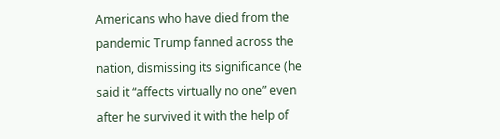Americans who have died from the pandemic Trump fanned across the nation, dismissing its significance (he said it “affects virtually no one” even after he survived it with the help of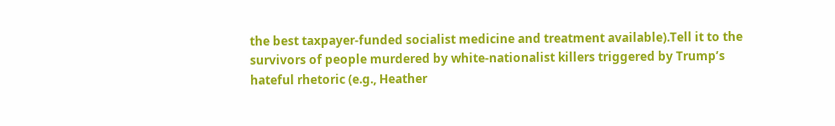the best taxpayer-funded socialist medicine and treatment available).Tell it to the survivors of people murdered by white-nationalist killers triggered by Trump’s hateful rhetoric (e.g., Heather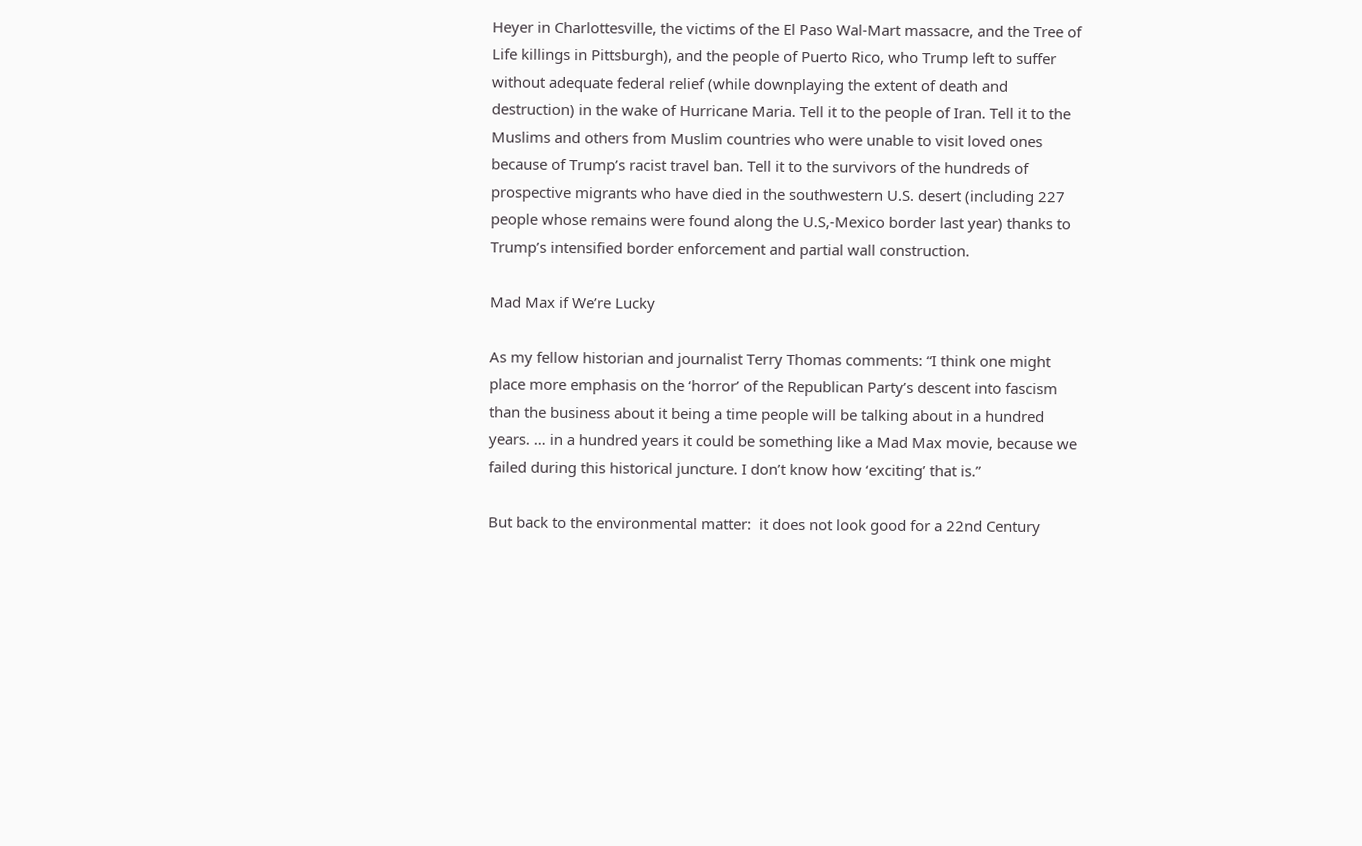Heyer in Charlottesville, the victims of the El Paso Wal-Mart massacre, and the Tree of Life killings in Pittsburgh), and the people of Puerto Rico, who Trump left to suffer without adequate federal relief (while downplaying the extent of death and destruction) in the wake of Hurricane Maria. Tell it to the people of Iran. Tell it to the Muslims and others from Muslim countries who were unable to visit loved ones because of Trump’s racist travel ban. Tell it to the survivors of the hundreds of prospective migrants who have died in the southwestern U.S. desert (including 227 people whose remains were found along the U.S,-Mexico border last year) thanks to Trump’s intensified border enforcement and partial wall construction.

Mad Max if We’re Lucky

As my fellow historian and journalist Terry Thomas comments: “I think one might place more emphasis on the ‘horror’ of the Republican Party’s descent into fascism than the business about it being a time people will be talking about in a hundred years. … in a hundred years it could be something like a Mad Max movie, because we failed during this historical juncture. I don’t know how ‘exciting’ that is.”

But back to the environmental matter:  it does not look good for a 22nd Century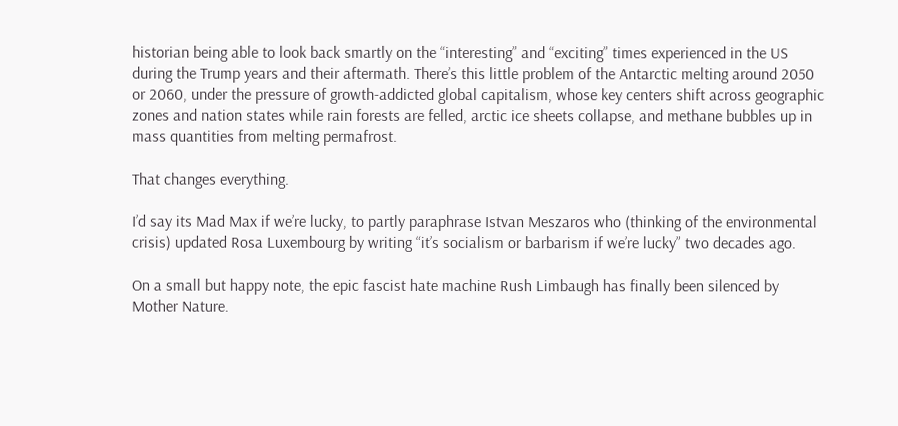historian being able to look back smartly on the “interesting” and “exciting” times experienced in the US during the Trump years and their aftermath. There’s this little problem of the Antarctic melting around 2050 or 2060, under the pressure of growth-addicted global capitalism, whose key centers shift across geographic zones and nation states while rain forests are felled, arctic ice sheets collapse, and methane bubbles up in mass quantities from melting permafrost.

That changes everything.

I’d say its Mad Max if we’re lucky, to partly paraphrase Istvan Meszaros who (thinking of the environmental crisis) updated Rosa Luxembourg by writing “it’s socialism or barbarism if we’re lucky” two decades ago.

On a small but happy note, the epic fascist hate machine Rush Limbaugh has finally been silenced by Mother Nature.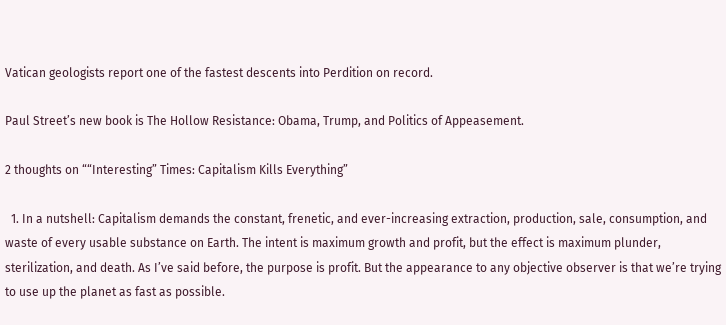Vatican geologists report one of the fastest descents into Perdition on record.

Paul Street’s new book is The Hollow Resistance: Obama, Trump, and Politics of Appeasement.

2 thoughts on ““Interesting” Times: Capitalism Kills Everything”

  1. In a nutshell: Capitalism demands the constant, frenetic, and ever-increasing extraction, production, sale, consumption, and waste of every usable substance on Earth. The intent is maximum growth and profit, but the effect is maximum plunder, sterilization, and death. As I’ve said before, the purpose is profit. But the appearance to any objective observer is that we’re trying to use up the planet as fast as possible.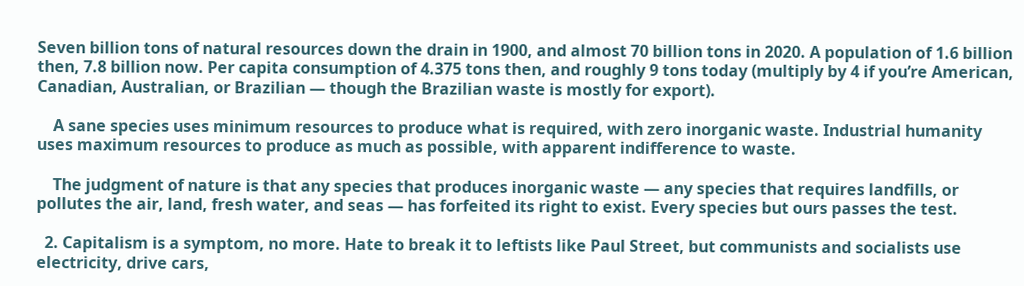Seven billion tons of natural resources down the drain in 1900, and almost 70 billion tons in 2020. A population of 1.6 billion then, 7.8 billion now. Per capita consumption of 4.375 tons then, and roughly 9 tons today (multiply by 4 if you’re American, Canadian, Australian, or Brazilian — though the Brazilian waste is mostly for export).

    A sane species uses minimum resources to produce what is required, with zero inorganic waste. Industrial humanity uses maximum resources to produce as much as possible, with apparent indifference to waste.

    The judgment of nature is that any species that produces inorganic waste — any species that requires landfills, or pollutes the air, land, fresh water, and seas — has forfeited its right to exist. Every species but ours passes the test.

  2. Capitalism is a symptom, no more. Hate to break it to leftists like Paul Street, but communists and socialists use electricity, drive cars,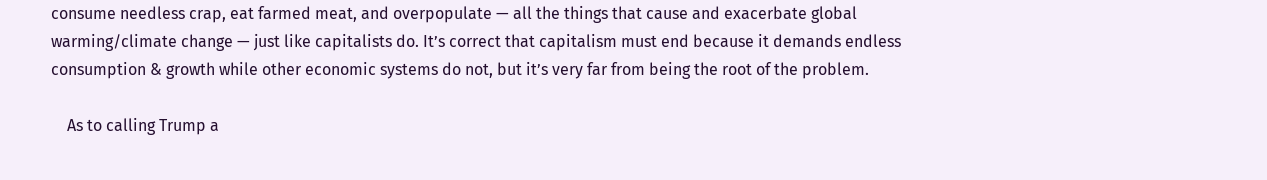consume needless crap, eat farmed meat, and overpopulate — all the things that cause and exacerbate global warming/climate change — just like capitalists do. It’s correct that capitalism must end because it demands endless consumption & growth while other economic systems do not, but it’s very far from being the root of the problem.

    As to calling Trump a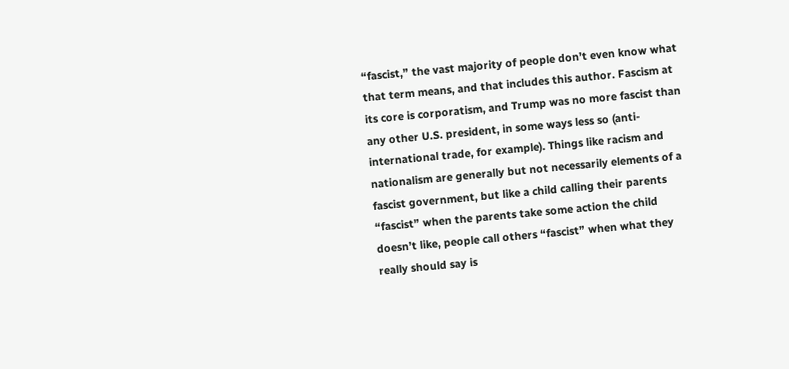“fascist,” the vast majority of people don’t even know what that term means, and that includes this author. Fascism at its core is corporatism, and Trump was no more fascist than any other U.S. president, in some ways less so (anti-international trade, for example). Things like racism and nationalism are generally but not necessarily elements of a fascist government, but like a child calling their parents “fascist” when the parents take some action the child doesn’t like, people call others “fascist” when what they really should say is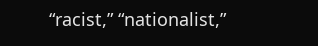“racist,” “nationalist,”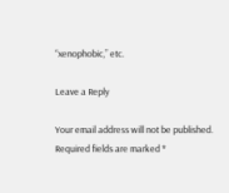“xenophobic,” etc.

Leave a Reply

Your email address will not be published. Required fields are marked *